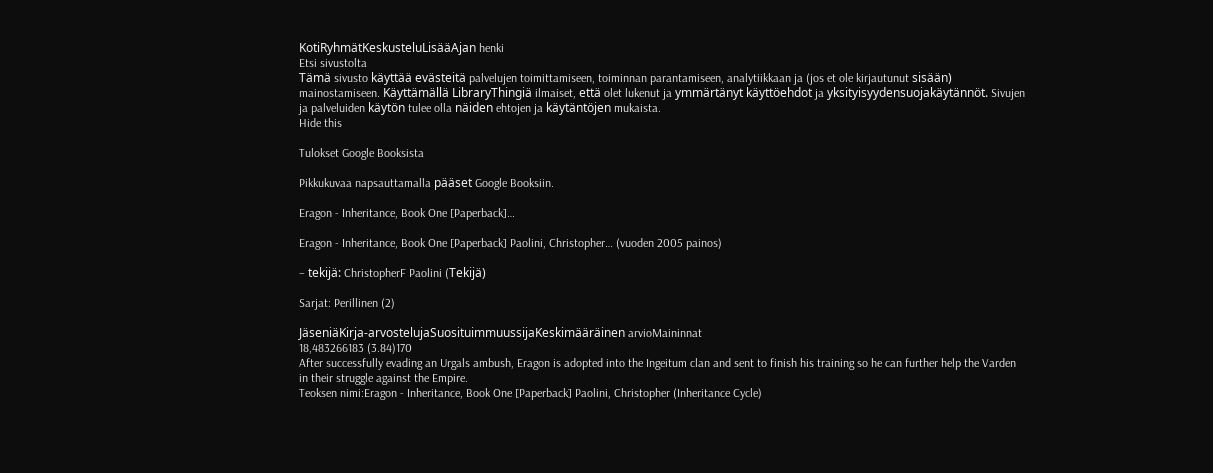KotiRyhmätKeskusteluLisääAjan henki
Etsi sivustolta
Tämä sivusto käyttää evästeitä palvelujen toimittamiseen, toiminnan parantamiseen, analytiikkaan ja (jos et ole kirjautunut sisään) mainostamiseen. Käyttämällä LibraryThingiä ilmaiset, että olet lukenut ja ymmärtänyt käyttöehdot ja yksityisyydensuojakäytännöt. Sivujen ja palveluiden käytön tulee olla näiden ehtojen ja käytäntöjen mukaista.
Hide this

Tulokset Google Booksista

Pikkukuvaa napsauttamalla pääset Google Booksiin.

Eragon - Inheritance, Book One [Paperback]…

Eragon - Inheritance, Book One [Paperback] Paolini, Christopher… (vuoden 2005 painos)

– tekijä: ChristopherF Paolini (Tekijä)

Sarjat: Perillinen (2)

JäseniäKirja-arvostelujaSuosituimmuussijaKeskimääräinen arvioMaininnat
18,483266183 (3.84)170
After successfully evading an Urgals ambush, Eragon is adopted into the Ingeitum clan and sent to finish his training so he can further help the Varden in their struggle against the Empire.
Teoksen nimi:Eragon - Inheritance, Book One [Paperback] Paolini, Christopher (Inheritance Cycle)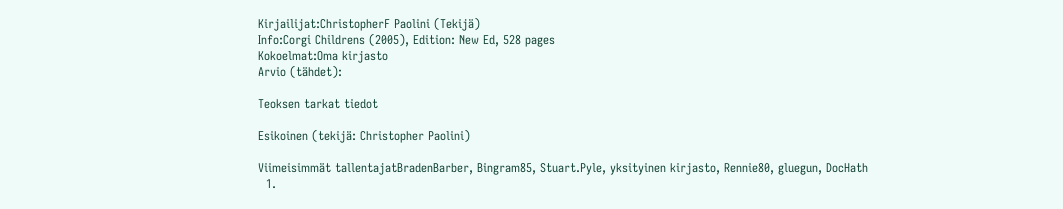Kirjailijat:ChristopherF Paolini (Tekijä)
Info:Corgi Childrens (2005), Edition: New Ed, 528 pages
Kokoelmat:Oma kirjasto
Arvio (tähdet):

Teoksen tarkat tiedot

Esikoinen (tekijä: Christopher Paolini)

Viimeisimmät tallentajatBradenBarber, Bingram85, Stuart.Pyle, yksityinen kirjasto, Rennie80, gluegun, DocHath
  1.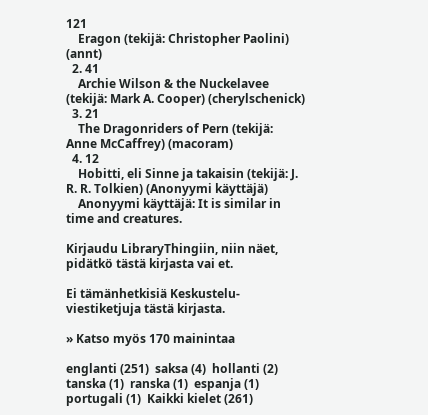121
    Eragon (tekijä: Christopher Paolini) (annt)
  2. 41
    Archie Wilson & the Nuckelavee (tekijä: Mark A. Cooper) (cherylschenick)
  3. 21
    The Dragonriders of Pern (tekijä: Anne McCaffrey) (macoram)
  4. 12
    Hobitti, eli Sinne ja takaisin (tekijä: J. R. R. Tolkien) (Anonyymi käyttäjä)
    Anonyymi käyttäjä: It is similar in time and creatures.

Kirjaudu LibraryThingiin, niin näet, pidätkö tästä kirjasta vai et.

Ei tämänhetkisiä Keskustelu-viestiketjuja tästä kirjasta.

» Katso myös 170 mainintaa

englanti (251)  saksa (4)  hollanti (2)  tanska (1)  ranska (1)  espanja (1)  portugali (1)  Kaikki kielet (261)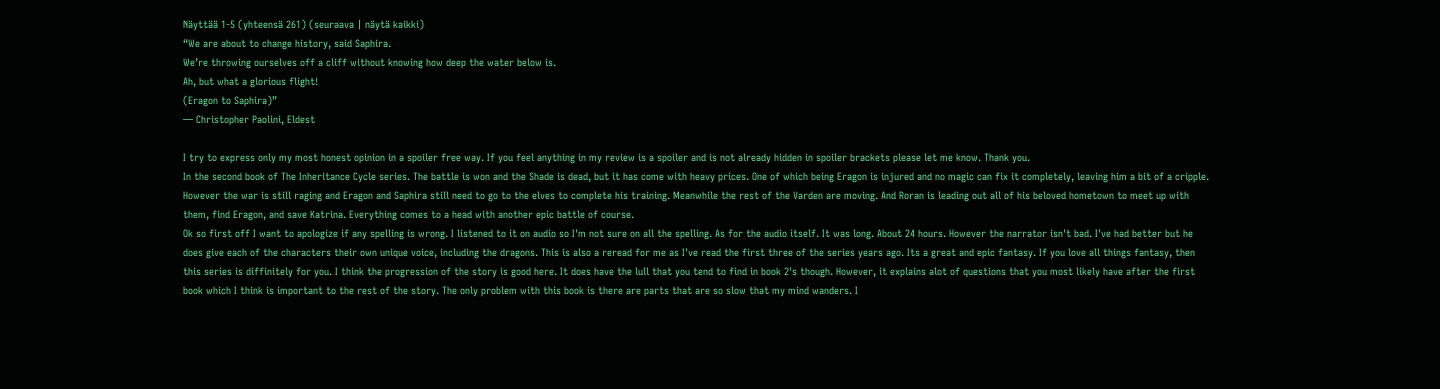Näyttää 1-5 (yhteensä 261) (seuraava | näytä kaikki)
“We are about to change history, said Saphira.
We’re throwing ourselves off a cliff without knowing how deep the water below is.
Ah, but what a glorious flight!
(Eragon to Saphira)”
― Christopher Paolini, Eldest

I try to express only my most honest opinion in a spoiler free way. If you feel anything in my review is a spoiler and is not already hidden in spoiler brackets please let me know. Thank you.
In the second book of The Inheritance Cycle series. The battle is won and the Shade is dead, but it has come with heavy prices. One of which being Eragon is injured and no magic can fix it completely, leaving him a bit of a cripple. However the war is still raging and Eragon and Saphira still need to go to the elves to complete his training. Meanwhile the rest of the Varden are moving. And Roran is leading out all of his beloved hometown to meet up with them, find Eragon, and save Katrina. Everything comes to a head with another epic battle of course.
Ok so first off I want to apologize if any spelling is wrong. I listened to it on audio so I'm not sure on all the spelling. As for the audio itself. It was long. About 24 hours. However the narrator isn't bad. I've had better but he does give each of the characters their own unique voice, including the dragons. This is also a reread for me as I've read the first three of the series years ago. Its a great and epic fantasy. If you love all things fantasy, then this series is diffinitely for you. I think the progression of the story is good here. It does have the lull that you tend to find in book 2's though. However, it explains alot of questions that you most likely have after the first book which I think is important to the rest of the story. The only problem with this book is there are parts that are so slow that my mind wanders. I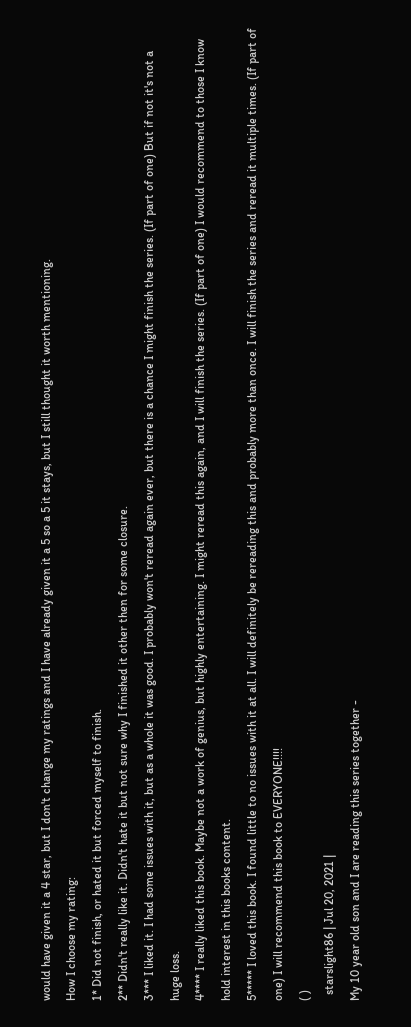would have given it a 4 star, but I don't change my ratings and I have already given it a 5 so a 5 it stays, but I still thought it worth mentioning.
How I choose my rating:
1* Did not finish, or hated it but forced myself to finish.
2** Didn't really like it. Didn't hate it but not sure why I finished it other then for some closure.
3*** I liked it. I had some issues with it, but as a whole it was good. I probably won't reread again ever, but there is a chance I might finish the series. (If part of one) But if not it's not a huge loss.
4**** I really liked this book. Maybe not a work of genius, but highly entertaining. I might reread this again, and I will finish the series. (If part of one) I would recommend to those I know hold interest in this books content.
5***** I loved this book. I found little to no issues with it at all. I will definitely be rereading this and probably more than once. I will finish the series and reread it multiple times. (If part of one) I will recommend this book to EVERYONE!!!!
( )
  starslight86 | Jul 20, 2021 |
My 10 year old son and I are reading this series together -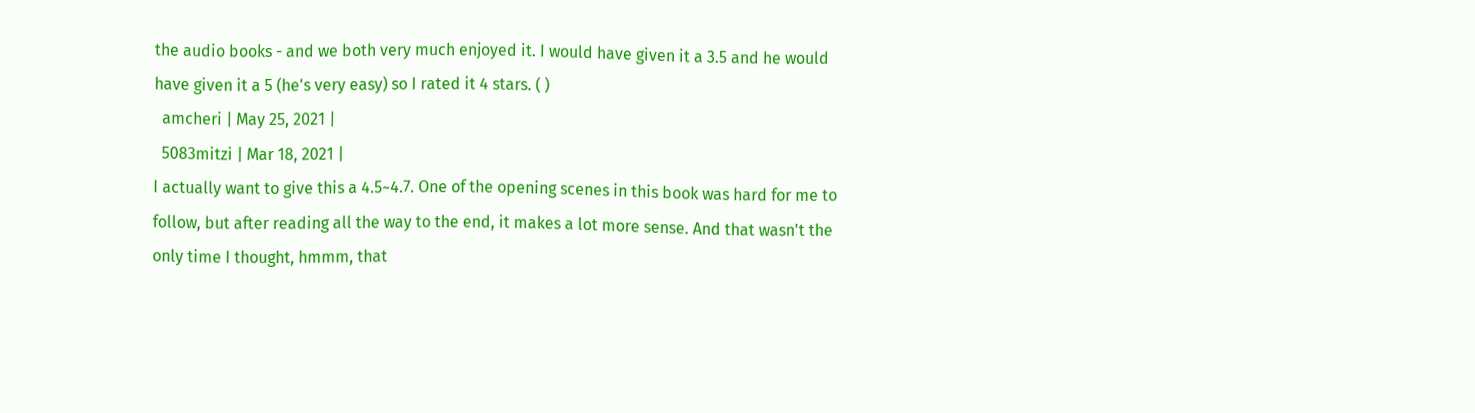the audio books - and we both very much enjoyed it. I would have given it a 3.5 and he would have given it a 5 (he's very easy) so I rated it 4 stars. ( )
  amcheri | May 25, 2021 |
  5083mitzi | Mar 18, 2021 |
I actually want to give this a 4.5~4.7. One of the opening scenes in this book was hard for me to follow, but after reading all the way to the end, it makes a lot more sense. And that wasn't the only time I thought, hmmm, that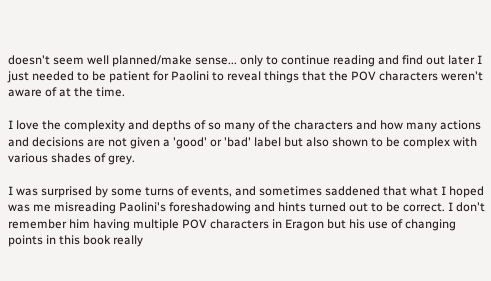doesn't seem well planned/make sense... only to continue reading and find out later I just needed to be patient for Paolini to reveal things that the POV characters weren't aware of at the time.

I love the complexity and depths of so many of the characters and how many actions and decisions are not given a 'good' or 'bad' label but also shown to be complex with various shades of grey.

I was surprised by some turns of events, and sometimes saddened that what I hoped was me misreading Paolini's foreshadowing and hints turned out to be correct. I don't remember him having multiple POV characters in Eragon but his use of changing points in this book really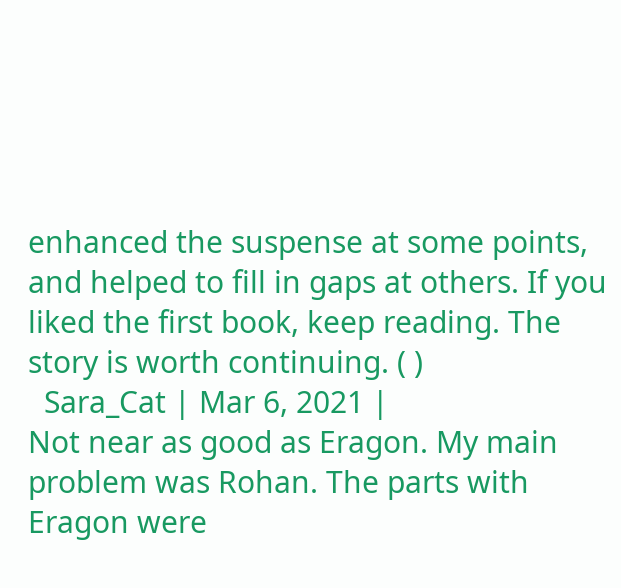enhanced the suspense at some points, and helped to fill in gaps at others. If you liked the first book, keep reading. The story is worth continuing. ( )
  Sara_Cat | Mar 6, 2021 |
Not near as good as Eragon. My main problem was Rohan. The parts with Eragon were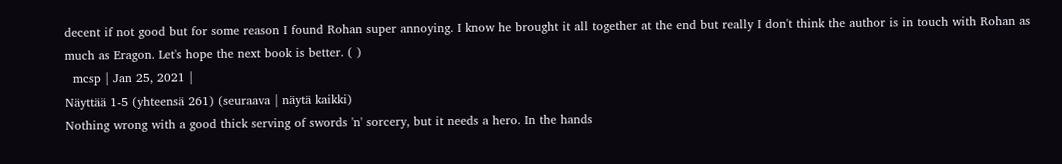decent if not good but for some reason I found Rohan super annoying. I know he brought it all together at the end but really I don't think the author is in touch with Rohan as much as Eragon. Let's hope the next book is better. ( )
  mcsp | Jan 25, 2021 |
Näyttää 1-5 (yhteensä 261) (seuraava | näytä kaikki)
Nothing wrong with a good thick serving of swords 'n' sorcery, but it needs a hero. In the hands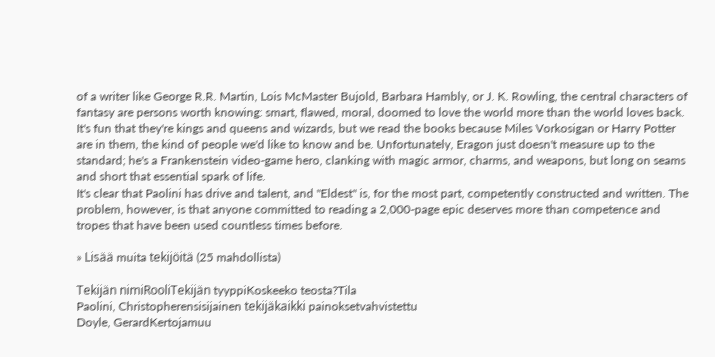of a writer like George R.R. Martin, Lois McMaster Bujold, Barbara Hambly, or J. K. Rowling, the central characters of fantasy are persons worth knowing: smart, flawed, moral, doomed to love the world more than the world loves back. It's fun that they're kings and queens and wizards, but we read the books because Miles Vorkosigan or Harry Potter are in them, the kind of people we'd like to know and be. Unfortunately, Eragon just doesn't measure up to the standard; he's a Frankenstein video-game hero, clanking with magic armor, charms, and weapons, but long on seams and short that essential spark of life.
It's clear that Paolini has drive and talent, and "Eldest" is, for the most part, competently constructed and written. The problem, however, is that anyone committed to reading a 2,000-page epic deserves more than competence and tropes that have been used countless times before.

» Lisää muita tekijöitä (25 mahdollista)

Tekijän nimiRooliTekijän tyyppiKoskeeko teosta?Tila
Paolini, Christopherensisijainen tekijäkaikki painoksetvahvistettu
Doyle, GerardKertojamuu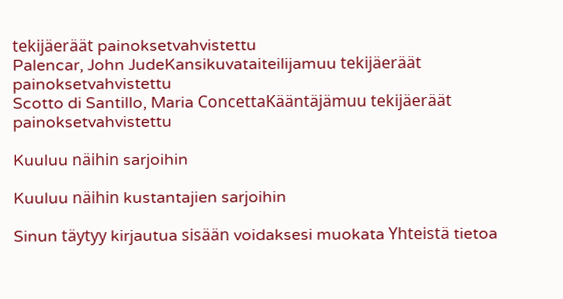tekijäeräät painoksetvahvistettu
Palencar, John JudeKansikuvataiteilijamuu tekijäeräät painoksetvahvistettu
Scotto di Santillo, Maria ConcettaKääntäjämuu tekijäeräät painoksetvahvistettu

Kuuluu näihin sarjoihin

Kuuluu näihin kustantajien sarjoihin

Sinun täytyy kirjautua sisään voidaksesi muokata Yhteistä tietoa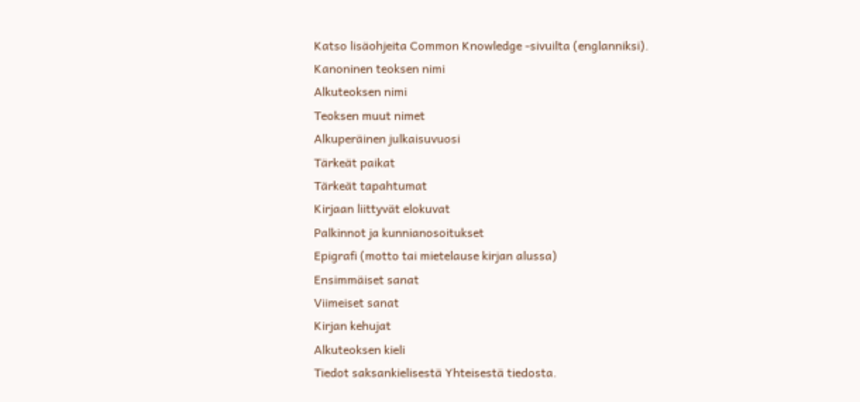Katso lisäohjeita Common Knowledge -sivuilta (englanniksi).
Kanoninen teoksen nimi
Alkuteoksen nimi
Teoksen muut nimet
Alkuperäinen julkaisuvuosi
Tärkeät paikat
Tärkeät tapahtumat
Kirjaan liittyvät elokuvat
Palkinnot ja kunnianosoitukset
Epigrafi (motto tai mietelause kirjan alussa)
Ensimmäiset sanat
Viimeiset sanat
Kirjan kehujat
Alkuteoksen kieli
Tiedot saksankielisestä Yhteisestä tiedosta.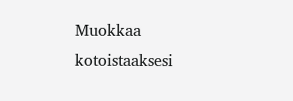Muokkaa kotoistaaksesi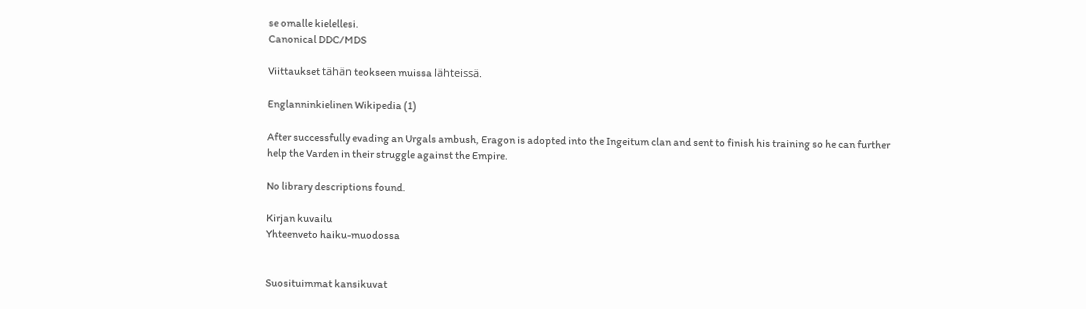se omalle kielellesi.
Canonical DDC/MDS

Viittaukset tähän teokseen muissa lähteissä.

Englanninkielinen Wikipedia (1)

After successfully evading an Urgals ambush, Eragon is adopted into the Ingeitum clan and sent to finish his training so he can further help the Varden in their struggle against the Empire.

No library descriptions found.

Kirjan kuvailu
Yhteenveto haiku-muodossa


Suosituimmat kansikuvat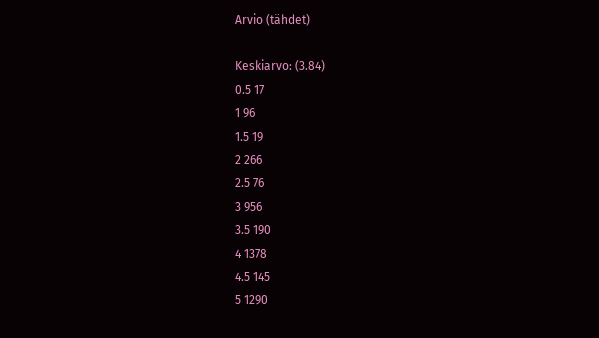Arvio (tähdet)

Keskiarvo: (3.84)
0.5 17
1 96
1.5 19
2 266
2.5 76
3 956
3.5 190
4 1378
4.5 145
5 1290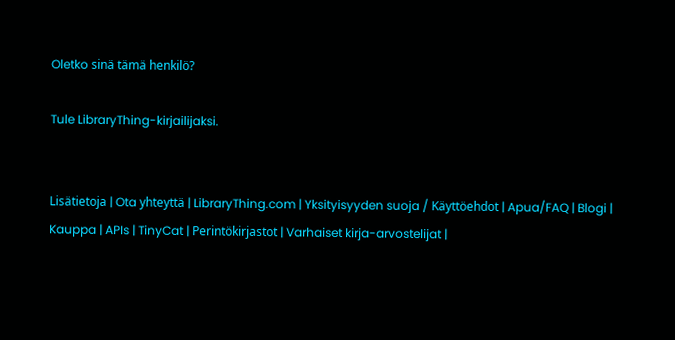Oletko sinä tämä henkilö?

Tule LibraryThing-kirjailijaksi.


Lisätietoja | Ota yhteyttä | LibraryThing.com | Yksityisyyden suoja / Käyttöehdot | Apua/FAQ | Blogi | Kauppa | APIs | TinyCat | Perintökirjastot | Varhaiset kirja-arvostelijat |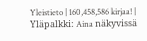Yleistieto | 160,458,586 kirjaa! | Yläpalkki: Aina näkyvissä